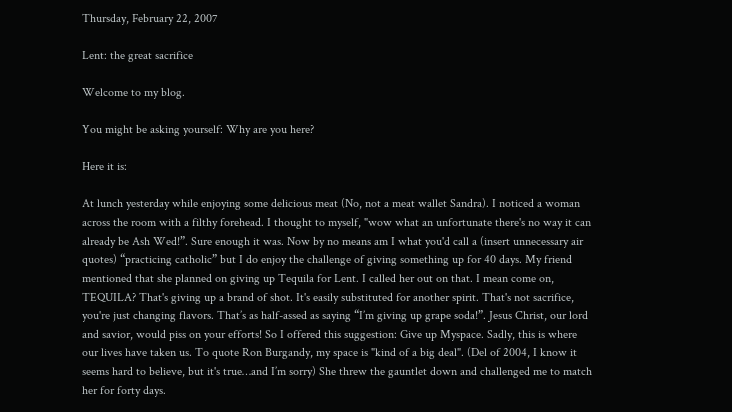Thursday, February 22, 2007

Lent: the great sacrifice

Welcome to my blog.

You might be asking yourself: Why are you here?

Here it is:

At lunch yesterday while enjoying some delicious meat (No, not a meat wallet Sandra). I noticed a woman across the room with a filthy forehead. I thought to myself, "wow what an unfortunate there's no way it can already be Ash Wed!”. Sure enough it was. Now by no means am I what you'd call a (insert unnecessary air quotes) “practicing catholic” but I do enjoy the challenge of giving something up for 40 days. My friend mentioned that she planned on giving up Tequila for Lent. I called her out on that. I mean come on, TEQUILA? That's giving up a brand of shot. It's easily substituted for another spirit. That's not sacrifice, you're just changing flavors. That’s as half-assed as saying “I’m giving up grape soda!”. Jesus Christ, our lord and savior, would piss on your efforts! So I offered this suggestion: Give up Myspace. Sadly, this is where our lives have taken us. To quote Ron Burgandy, my space is "kind of a big deal". (Del of 2004, I know it seems hard to believe, but it's true…and I’m sorry) She threw the gauntlet down and challenged me to match her for forty days.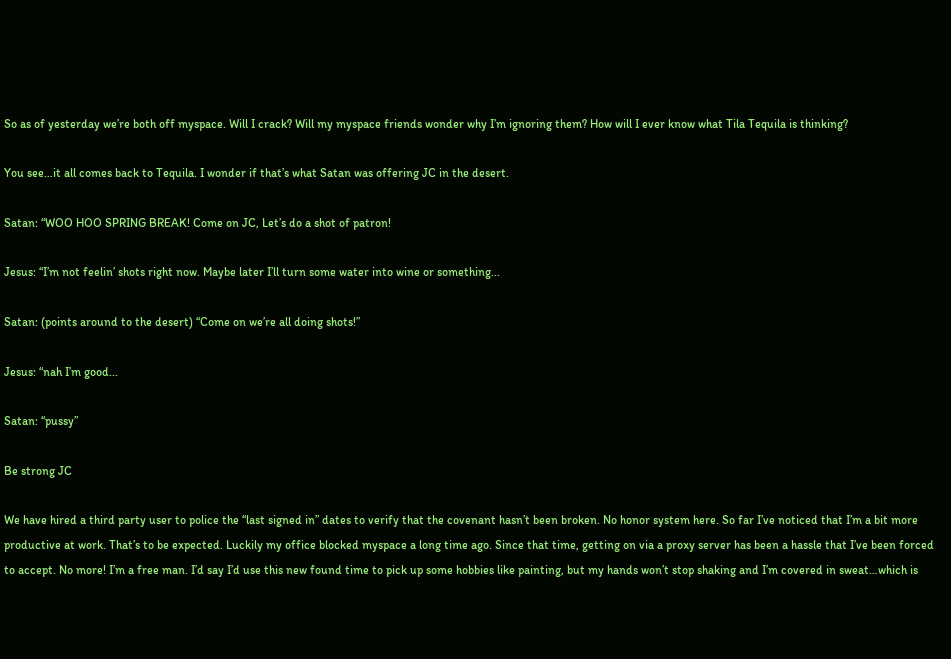So as of yesterday we’re both off myspace. Will I crack? Will my myspace friends wonder why I’m ignoring them? How will I ever know what Tila Tequila is thinking?

You see…it all comes back to Tequila. I wonder if that’s what Satan was offering JC in the desert.

Satan: “WOO HOO SPRING BREAK! Come on JC, Let’s do a shot of patron!

Jesus: “I’m not feelin’ shots right now. Maybe later I’ll turn some water into wine or something...

Satan: (points around to the desert) “Come on we’re all doing shots!”

Jesus: “nah I’m good...

Satan: “pussy”

Be strong JC

We have hired a third party user to police the “last signed in” dates to verify that the covenant hasn’t been broken. No honor system here. So far I’ve noticed that I’m a bit more productive at work. That’s to be expected. Luckily my office blocked myspace a long time ago. Since that time, getting on via a proxy server has been a hassle that I’ve been forced to accept. No more! I’m a free man. I’d say I’d use this new found time to pick up some hobbies like painting, but my hands won’t stop shaking and I’m covered in sweat…which is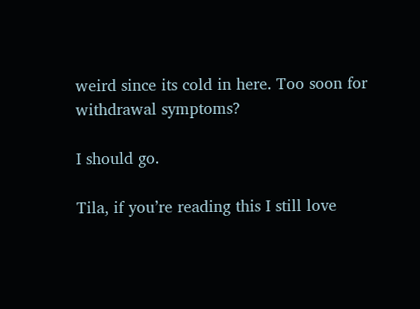weird since its cold in here. Too soon for withdrawal symptoms?

I should go.

Tila, if you’re reading this I still love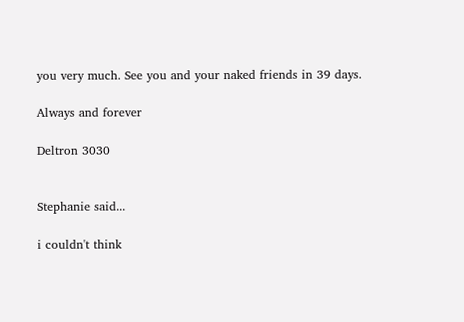you very much. See you and your naked friends in 39 days.

Always and forever

Deltron 3030


Stephanie said...

i couldn't think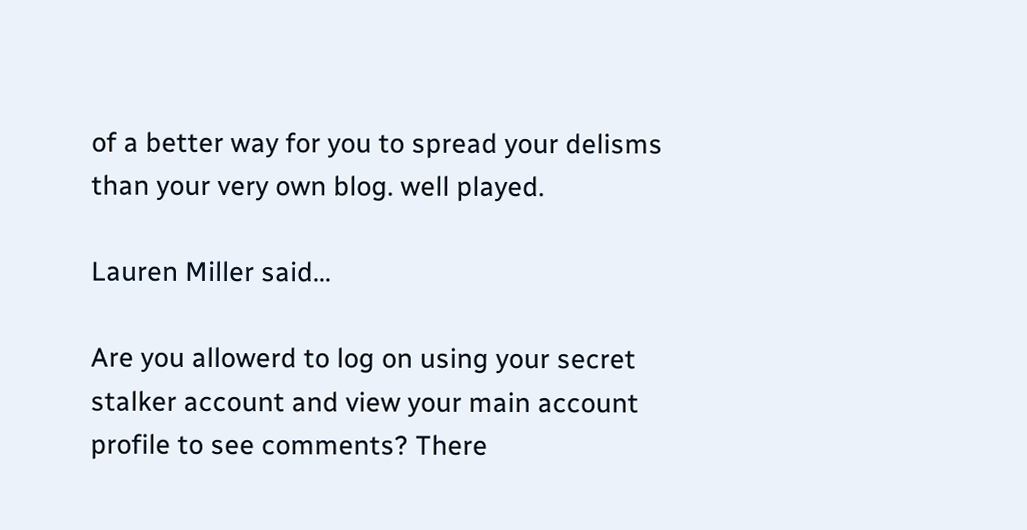of a better way for you to spread your delisms than your very own blog. well played.

Lauren Miller said...

Are you allowerd to log on using your secret stalker account and view your main account profile to see comments? There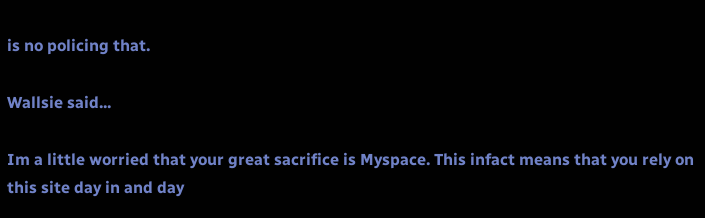is no policing that.

Wallsie said...

Im a little worried that your great sacrifice is Myspace. This infact means that you rely on this site day in and day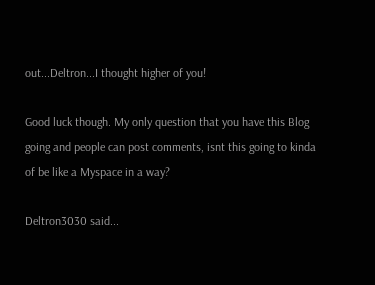out...Deltron...I thought higher of you!

Good luck though. My only question that you have this Blog going and people can post comments, isnt this going to kinda of be like a Myspace in a way?

Deltron3030 said...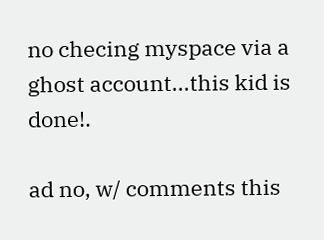no checing myspace via a ghost account...this kid is done!.

ad no, w/ comments this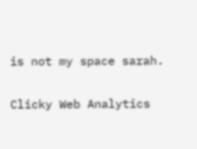is not my space sarah.

Clicky Web Analytics